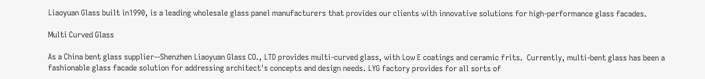Liaoyuan Glass built in1990, is a leading wholesale glass panel manufacturers that provides our clients with innovative solutions for high-performance glass facades.

Multi Curved Glass

As a China bent glass supplier--Shenzhen Liaoyuan Glass CO., LTD provides multi-curved glass, with Low E coatings and ceramic frits.  Currently, multi-bent glass has been a fashionable glass facade solution for addressing architect's concepts and design needs. LYG factory provides for all sorts of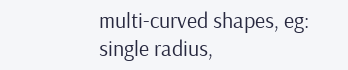multi-curved shapes, eg: single radius,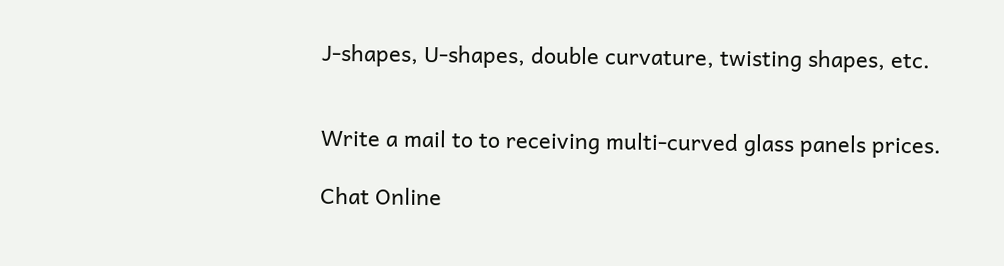J-shapes, U-shapes, double curvature, twisting shapes, etc.


Write a mail to to receiving multi-curved glass panels prices.

Chat Online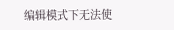编辑模式下无法使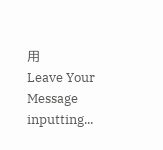用
Leave Your Message inputting...